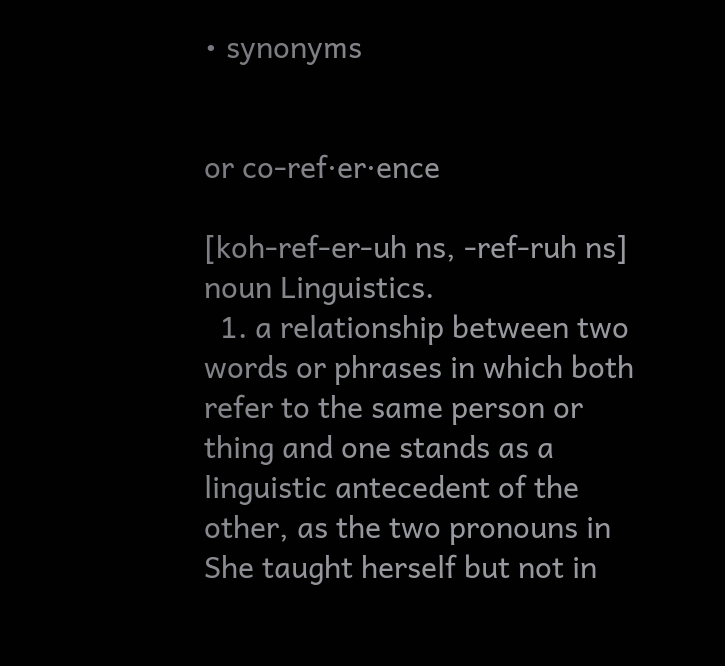• synonyms


or co-ref·er·ence

[koh-ref-er-uh ns, -ref-ruh ns]
noun Linguistics.
  1. a relationship between two words or phrases in which both refer to the same person or thing and one stands as a linguistic antecedent of the other, as the two pronouns in She taught herself but not in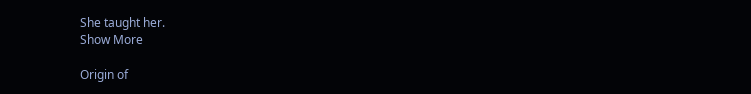She taught her.
Show More

Origin of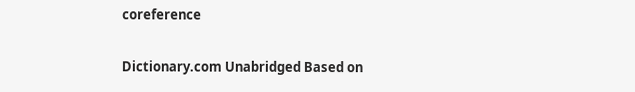coreference

Dictionary.com Unabridged Based on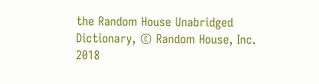the Random House Unabridged Dictionary, © Random House, Inc. 2018